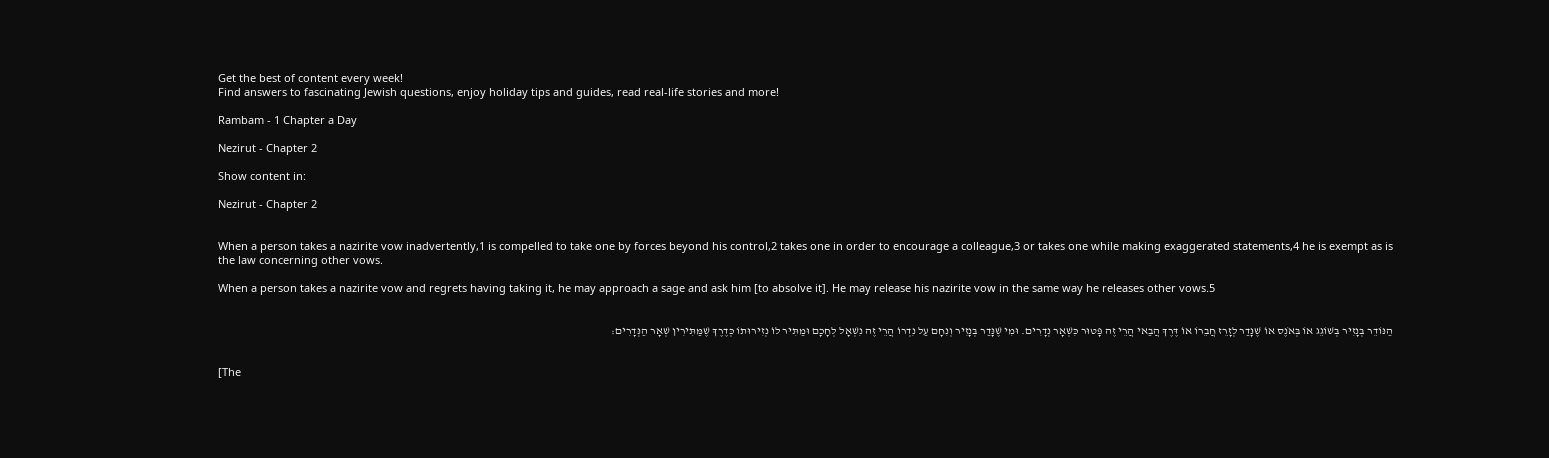Get the best of content every week!
Find answers to fascinating Jewish questions, enjoy holiday tips and guides, read real-life stories and more!

Rambam - 1 Chapter a Day

Nezirut - Chapter 2

Show content in:

Nezirut - Chapter 2


When a person takes a nazirite vow inadvertently,1 is compelled to take one by forces beyond his control,2 takes one in order to encourage a colleague,3 or takes one while making exaggerated statements,4 he is exempt as is the law concerning other vows.

When a person takes a nazirite vow and regrets having taking it, he may approach a sage and ask him [to absolve it]. He may release his nazirite vow in the same way he releases other vows.5


הַנּוֹדֵר בְּנָזִיר בְּשׁוֹגֵג אוֹ בְּאֹנֶס אוֹ שֶׁנָּדַר לְזָרֵז חֲבֵרוֹ אוֹ דֶּרֶךְ הֲבַאי הֲרֵי זֶה פָּטוּר כִּשְׁאָר נְדָרִים. וּמִי שֶׁנָּדַר בְּנָזִיר וְנִחָם עַל נִדְרוֹ הֲרֵי זֶה נִשְׁאָל לְחָכָם וּמַתִּיר לוֹ נְזִירוּתוֹ כְּדֶרֶךְ שֶׁמַּתִּירִין שְׁאָר הַנְּדָרִים:


[The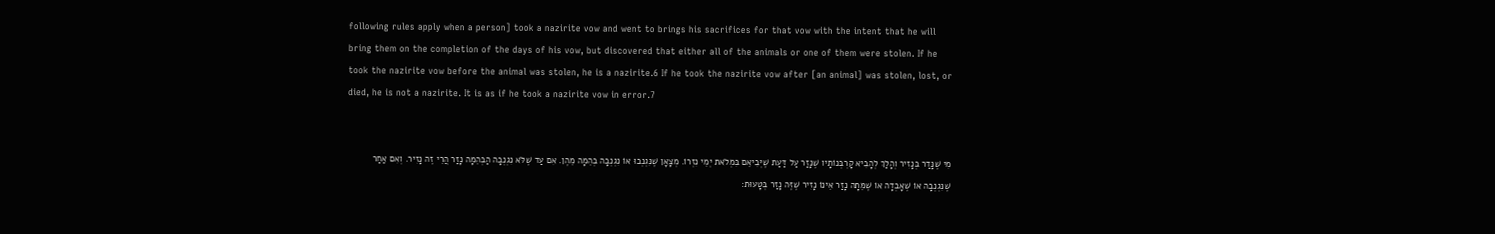following rules apply when a person] took a nazirite vow and went to brings his sacrifices for that vow with the intent that he will bring them on the completion of the days of his vow, but discovered that either all of the animals or one of them were stolen. If he took the nazirite vow before the animal was stolen, he is a nazirite.6 If he took the nazirite vow after [an animal] was stolen, lost, or died, he is not a nazirite. It is as if he took a nazirite vow in error.7


מִי שֶׁנָּדַר בְּנָזִיר וְהָלַךְ לְהָבִיא קָרְבְּנוֹתָיו שֶׁנָּזַר עַל דַּעַת שֶׁיְּבִיאֵם בִּמְלֹאת יְמֵי נִזְרוֹ. מְצָאָן שֶׁנִּגְנְבוּ אוֹ נִגְנְבָה בְּהֵמָה מֵהֶן. אִם עַד שֶׁלֹּא נִגְנְבָה הַבְּהֵמָה נָזַר הֲרֵי זֶה נָזִיר. וְאִם אַחַר שֶׁנִּגְנְבָה אוֹ שֶׁאָבְדָה אוֹ שֶׁמֵּתָה נָזַר אֵינוֹ נָזִיר שֶׁזֶּה נָזַר בְּטָעוּת: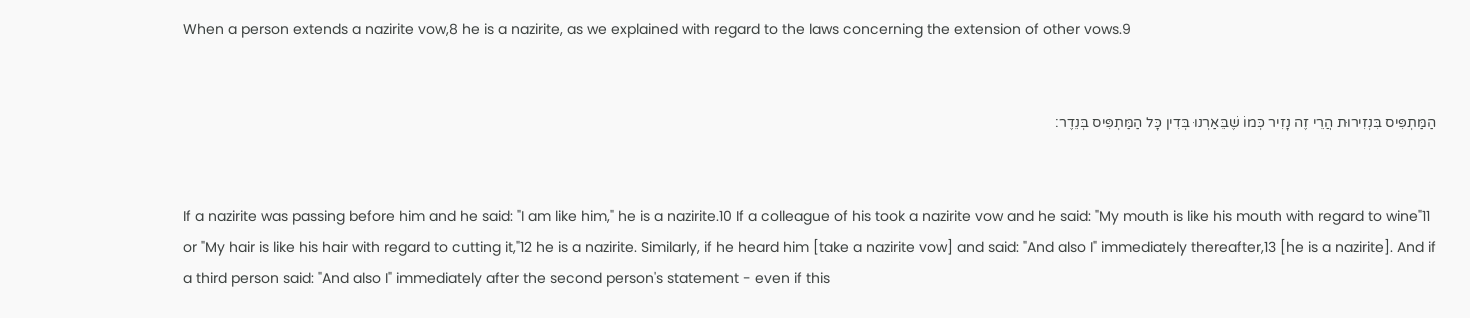When a person extends a nazirite vow,8 he is a nazirite, as we explained with regard to the laws concerning the extension of other vows.9


הַמַּתְפִּיס בִּנְזִירוּת הֲרֵי זֶה נָזִיר כְּמוֹ שֶׁבֵּאַרְנוּ בְּדִין כָּל הַמַּתְפִּיס בְּנֵדֶר:


If a nazirite was passing before him and he said: "I am like him," he is a nazirite.10 If a colleague of his took a nazirite vow and he said: "My mouth is like his mouth with regard to wine"11 or "My hair is like his hair with regard to cutting it,"12 he is a nazirite. Similarly, if he heard him [take a nazirite vow] and said: "And also I" immediately thereafter,13 [he is a nazirite]. And if a third person said: "And also I" immediately after the second person's statement - even if this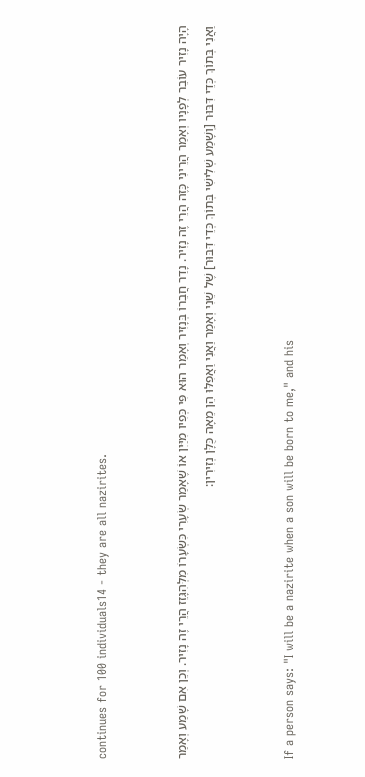continues for 100 individuals14 - they are all nazirites.


הָיָה נָזִיר עוֹבֵר לְפָנָיו וְאָמַר הֲרֵינִי כָּזֶה הֲרֵי זֶה נָזִיר. נָדַר חֲבֵרוֹ בְּנָזִיר וְאָמַר הוּא פִּי כְּפִיו מִיַּיִן אוֹ שֶׁאָמַר שְׂעָרִי כִּשְׂעָרוֹ מִלְּהִגָּזֵז הֲרֵי זֶה נָזִיר. וְכֵן אִם שָׁמַע וְאָמַר וַאֲנִי בְּתוֹךְ כְּדֵי דִּבּוּר [וְשָׁמַע שְׁלִישִׁי בְּתוֹךְ כְּדֵי דִּבּוּר] שֶׁל שֵׁנִי וְאָמַר וַאֲנִי וַאֲפִלּוּ הֵן מֵאָה כֻּלָּן נְזִירִין:


If a person says: "I will be a nazirite when a son will be born to me," and his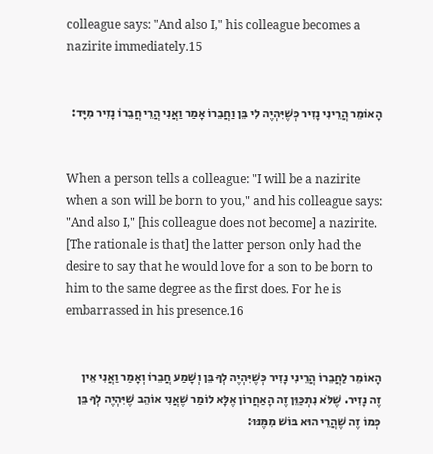colleague says: "And also I," his colleague becomes a nazirite immediately.15


הָאוֹמֵר הֲרֵינִי נָזִיר כְּשֶׁיִּהְיֶה לִי בֵּן וַחֲבֵרוֹ אָמַר וַאֲנִי הֲרֵי חֲבֵרוֹ נָזִיר מִיָּד:


When a person tells a colleague: "I will be a nazirite when a son will be born to you," and his colleague says: "And also I," [his colleague does not become] a nazirite. [The rationale is that] the latter person only had the desire to say that he would love for a son to be born to him to the same degree as the first does. For he is embarrassed in his presence.16


הָאוֹמֵר לַחֲבֵרוֹ הֲרֵינִי נָזִיר כְּשֶׁיִּהְיֶה לְךָ בֵּן וְשָׁמַע חֲבֵרוֹ וְאָמַר וַאֲנִי אֵין זֶה נָזִיר. שֶׁלֹּא נִתְכַּוֵּן זֶה הָאַחֲרוֹן אֶלָּא לוֹמַר שֶׁאֲנִי אוֹהֵב שֶׁיִּהְיֶה לְךָ בֵּן כְּמוֹ זֶה שֶׁהֲרֵי הוּא בּוֹשׁ מִמֶּנּוּ: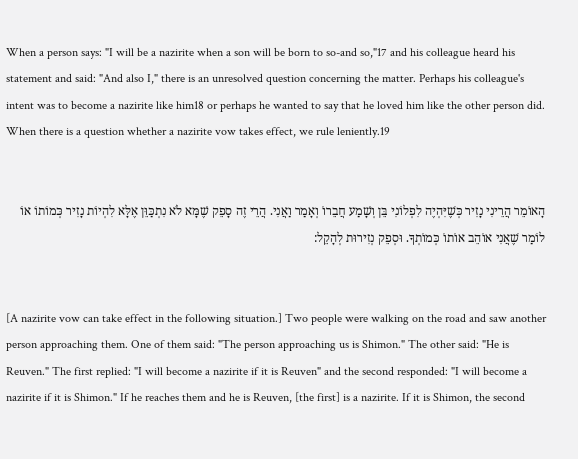When a person says: "I will be a nazirite when a son will be born to so-and so,"17 and his colleague heard his statement and said: "And also I," there is an unresolved question concerning the matter. Perhaps his colleague's intent was to become a nazirite like him18 or perhaps he wanted to say that he loved him like the other person did. When there is a question whether a nazirite vow takes effect, we rule leniently.19


הָאוֹמֵר הֲרֵינִי נָזִיר כְּשֶׁיִּהְיֶה לִפְלוֹנִי בֵּן וְשָׁמַע חֲבֵרוֹ וְאָמַר וַאֲנִי. הֲרֵי זֶה סָפֵק שֶׁמָּא לֹא נִתְכַּוֵּן אֶלָּא לִהְיוֹת נָזִיר כְּמוֹתוֹ אוֹ לוֹמַר שֶׁאֲנִי אוֹהֵב אוֹתוֹ כְּמוֹתְךָ. וּסְפֵק נְזִירוּת לְהָקֵל:


[A nazirite vow can take effect in the following situation.] Two people were walking on the road and saw another person approaching them. One of them said: "The person approaching us is Shimon." The other said: "He is Reuven." The first replied: "I will become a nazirite if it is Reuven" and the second responded: "I will become a nazirite if it is Shimon." If he reaches them and he is Reuven, [the first] is a nazirite. If it is Shimon, the second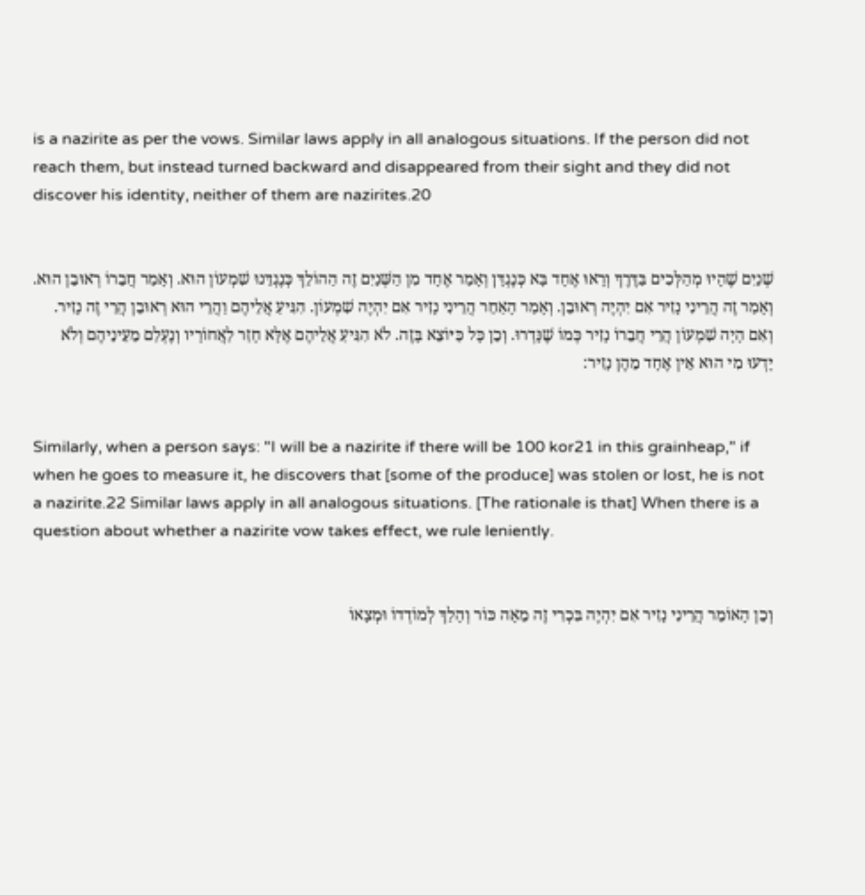is a nazirite as per the vows. Similar laws apply in all analogous situations. If the person did not reach them, but instead turned backward and disappeared from their sight and they did not discover his identity, neither of them are nazirites.20


שְׁנַיִם שֶׁהָיוּ מְהַלְּכִים בַּדֶּרֶךְ וְרָאוּ אֶחָד בָּא כְּנֶגְדָּן וְאָמַר אֶחָד מִן הַשְּׁנַיִם זֶה הַהוֹלֵךְ כְּנֶגְדֵּנוּ שִׁמְעוֹן הוּא. וְאָמַר חֲבֵרוֹ רְאוּבֵן הוּא. וְאָמַר זֶה הֲרֵינִי נָזִיר אִם יִהְיֶה רְאוּבֵן. וְאָמַר הָאַחֵר הֲרֵינִי נָזִיר אִם יִהְיֶה שִׁמְעוֹן. הִגִּיעַ אֲלֵיהֶם וַהֲרֵי הוּא רְאוּבֵן הֲרֵי זֶה נָזִיר. וְאִם הָיָה שִׁמְעוֹן הֲרֵי חֲבֵרוֹ נָזִיר כְּמוֹ שֶׁנָּדְרוּ. וְכֵן כָּל כַּיּוֹצֵא בָּזֶה. לֹא הִגִּיעַ אֲלֵיהֶם אֶלָּא חָזַר לַאֲחוֹרָיו וְנֶעְלַם מֵעֵינֵיהֶם וְלֹא יָדְעוּ מִי הוּא אֵין אֶחָד מֵהֶן נָזִיר:


Similarly, when a person says: "I will be a nazirite if there will be 100 kor21 in this grainheap," if when he goes to measure it, he discovers that [some of the produce] was stolen or lost, he is not a nazirite.22 Similar laws apply in all analogous situations. [The rationale is that] When there is a question about whether a nazirite vow takes effect, we rule leniently.


וְכֵן הָאוֹמֵר הֲרֵינִי נָזִיר אִם יִהְיֶה בִּכְרִי זֶה מֵאָה כּוֹר וְהָלַךְ לְמוֹדְדוֹ וּמְצָאוֹ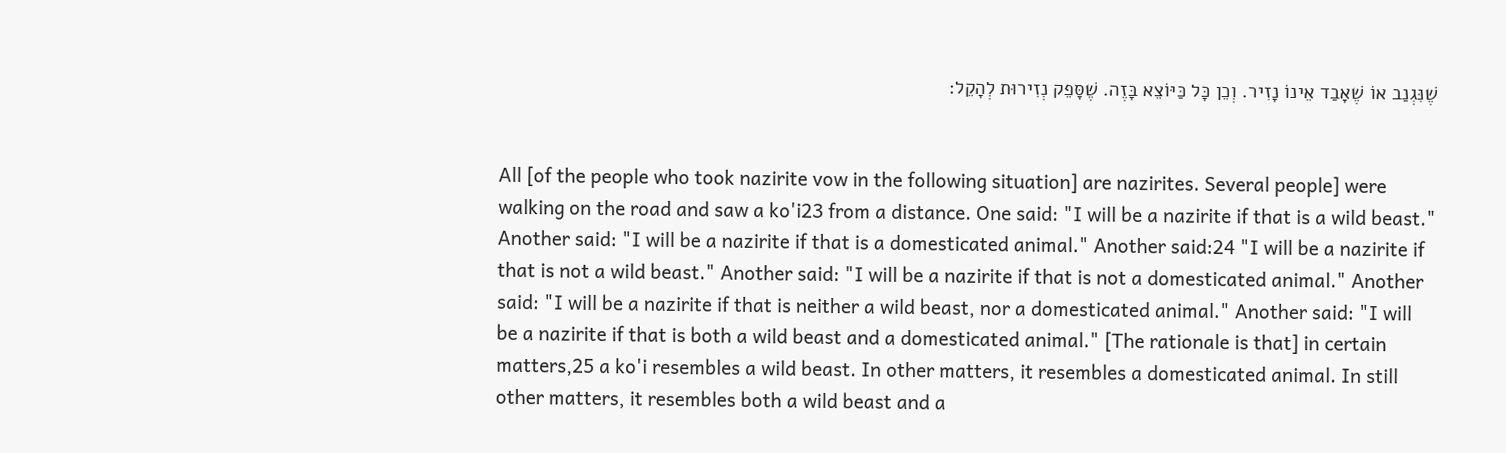שֶׁנִּגְנַב אוֹ שֶׁאָבַד אֵינוֹ נָזִיר. וְכֵן כָּל כַּיּוֹצֵא בָּזֶה. שֶׁסָּפֵק נְזִירוּת לְהָקֵל:


All [of the people who took nazirite vow in the following situation] are nazirites. Several people] were walking on the road and saw a ko'i23 from a distance. One said: "I will be a nazirite if that is a wild beast." Another said: "I will be a nazirite if that is a domesticated animal." Another said:24 "I will be a nazirite if that is not a wild beast." Another said: "I will be a nazirite if that is not a domesticated animal." Another said: "I will be a nazirite if that is neither a wild beast, nor a domesticated animal." Another said: "I will be a nazirite if that is both a wild beast and a domesticated animal." [The rationale is that] in certain matters,25 a ko'i resembles a wild beast. In other matters, it resembles a domesticated animal. In still other matters, it resembles both a wild beast and a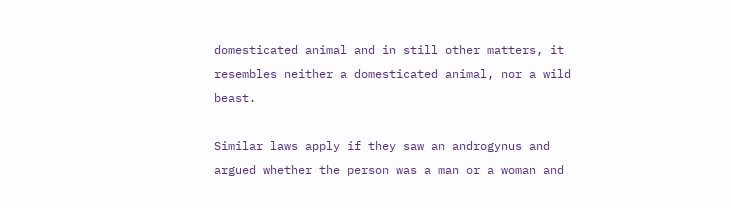domesticated animal and in still other matters, it resembles neither a domesticated animal, nor a wild beast.

Similar laws apply if they saw an androgynus and argued whether the person was a man or a woman and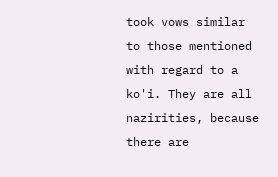took vows similar to those mentioned with regard to a ko'i. They are all nazirities, because there are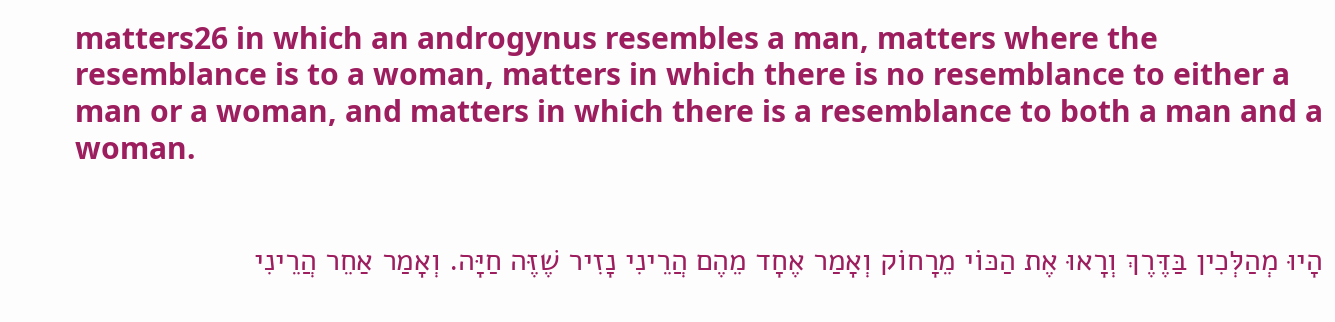matters26 in which an androgynus resembles a man, matters where the resemblance is to a woman, matters in which there is no resemblance to either a man or a woman, and matters in which there is a resemblance to both a man and a woman.


הָיוּ מְהַלְּכִין בַּדֶּרֶךְ וְרָאוּ אֶת הַכּוֹי מֵרָחוֹק וְאָמַר אֶחָד מֵהֶם הֲרֵינִי נָזִיר שֶׁזֶּה חַיָּה. וְאָמַר אַחֵר הֲרֵינִי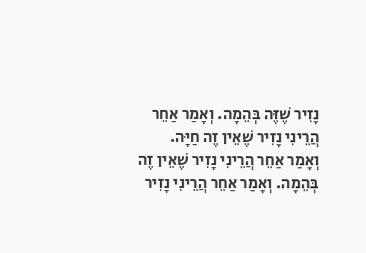נָזִיר שֶׁזֶּה בְּהֵמָה. וְאָמַר אַחֵר הֲרֵינִי נָזִיר שֶׁאֵין זֶה חַיָּה. וְאָמַר אַחֵר הֲרֵינִי נָזִיר שֶׁאֵין זֶה בְּהֵמָה. וְאָמַר אַחֵר הֲרֵינִי נָזִיר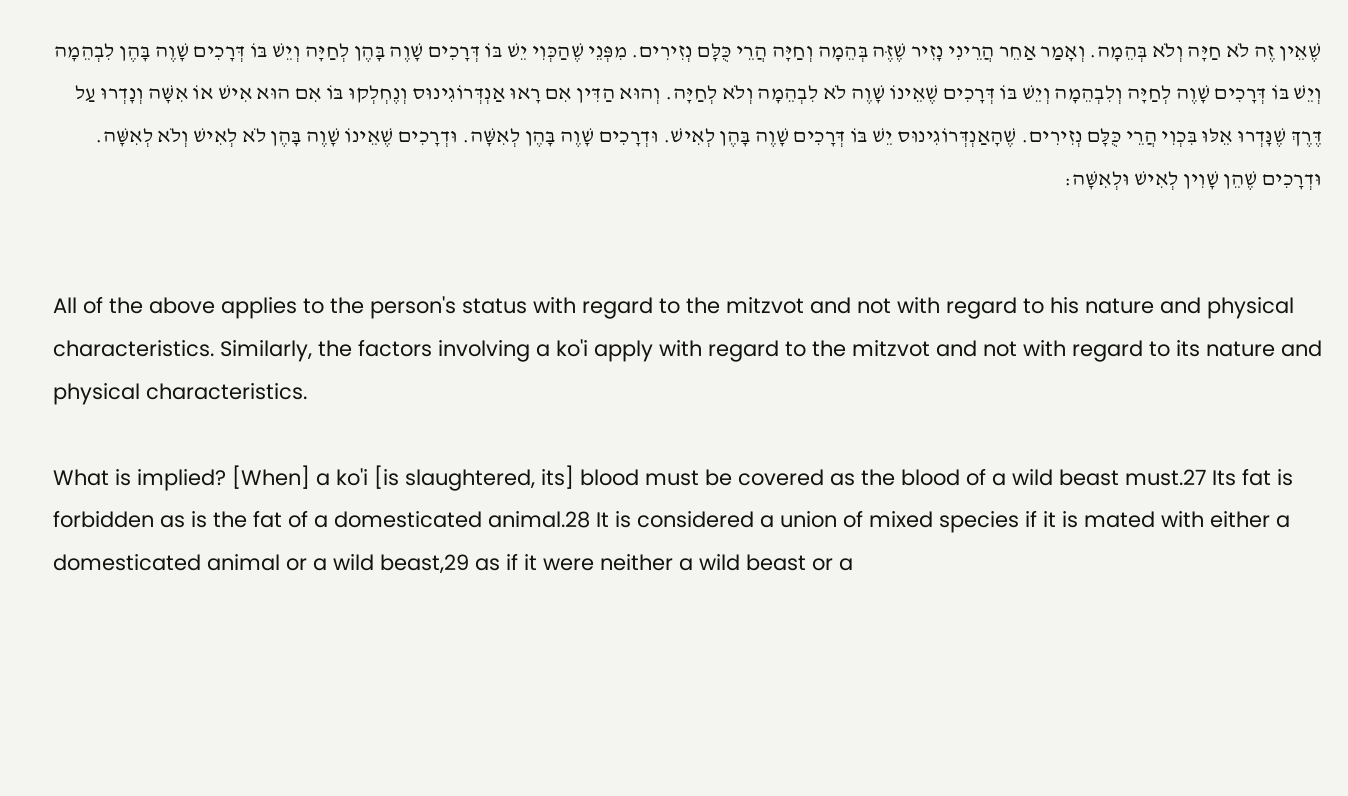שֶׁאֵין זֶה לֹא חַיָּה וְלֹא בְּהֵמָה. וְאָמַר אַחֵר הֲרֵינִי נָזִיר שֶׁזֶּה בְּהֵמָה וְחַיָּה הֲרֵי כֻּלָּם נְזִירִים. מִפְּנֵי שֶׁהַכְּוִי יֵשׁ בּוֹ דְּרָכִים שָׁוֶה בָּהֶן לְחַיָּה וְיֵשׁ בּוֹ דְּרָכִים שָׁוֶה בָּהֶן לִבְהֵמָה וְיֵשׁ בּוֹ דְּרָכִים שָׁוֶה לְחַיָּה וְלִבְהֵמָה וְיֵשׁ בּוֹ דְּרָכִים שֶׁאֵינוֹ שָׁוֶה לֹא לִבְהֵמָה וְלֹא לְחַיָּה. וְהוּא הַדִּין אִם רָאוּ אַנְדְּרוֹגִינוּס וְנֶחְלְקוּ בּוֹ אִם הוּא אִישׁ אוֹ אִשָּׁה וְנָדְרוּ עַל דֶּרֶךְ שֶׁנָּדְרוּ אֵלּוּ בִּכְוִי הֲרֵי כֻּלָּם נְזִירִים. שֶׁהָאַנְדְּרוֹגִינוּס יֵשׁ בּוֹ דְּרָכִים שָׁוֶה בָּהֶן לְאִישׁ. וּדְרָכִים שָׁוֶה בָּהֶן לְאִשָּׁה. וּדְרָכִים שֶׁאֵינוֹ שָׁוֶה בָּהֶן לֹא לְאִישׁ וְלֹא לְאִשָּׁה. וּדְרָכִים שֶׁהֵן שָׁוִין לְאִישׁ וּלְאִשָּׁה:


All of the above applies to the person's status with regard to the mitzvot and not with regard to his nature and physical characteristics. Similarly, the factors involving a ko'i apply with regard to the mitzvot and not with regard to its nature and physical characteristics.

What is implied? [When] a ko'i [is slaughtered, its] blood must be covered as the blood of a wild beast must.27 Its fat is forbidden as is the fat of a domesticated animal.28 It is considered a union of mixed species if it is mated with either a domesticated animal or a wild beast,29 as if it were neither a wild beast or a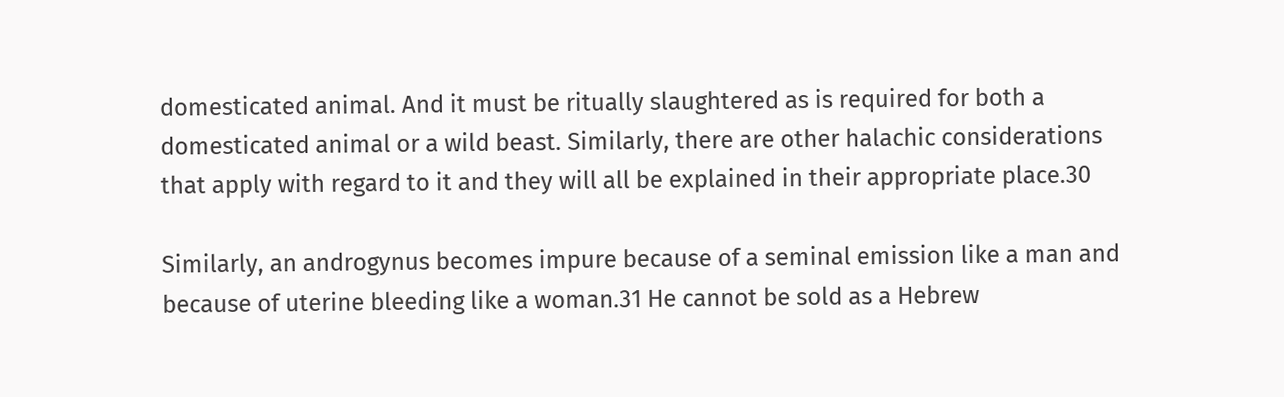domesticated animal. And it must be ritually slaughtered as is required for both a domesticated animal or a wild beast. Similarly, there are other halachic considerations that apply with regard to it and they will all be explained in their appropriate place.30

Similarly, an androgynus becomes impure because of a seminal emission like a man and because of uterine bleeding like a woman.31 He cannot be sold as a Hebrew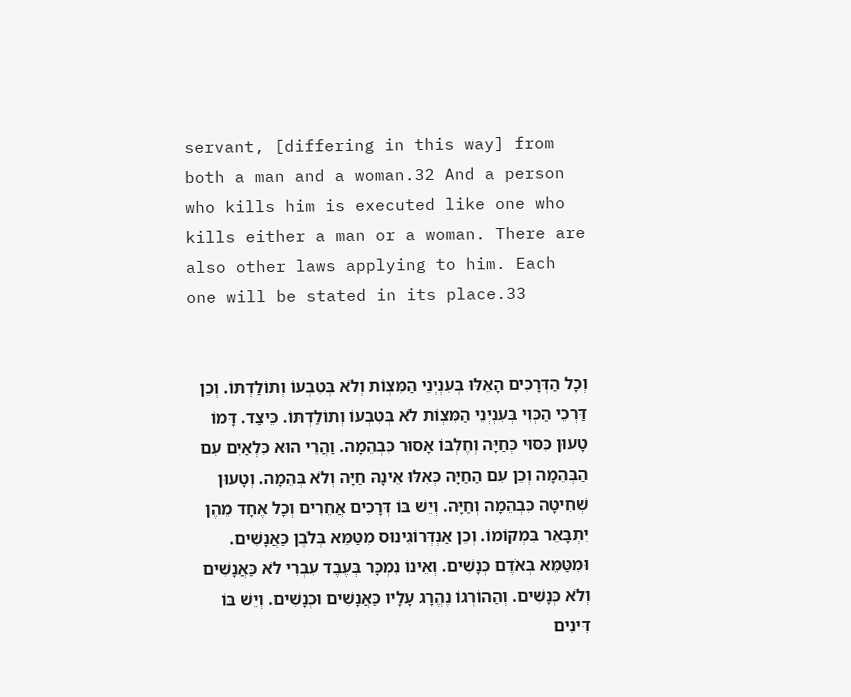servant, [differing in this way] from both a man and a woman.32 And a person who kills him is executed like one who kills either a man or a woman. There are also other laws applying to him. Each one will be stated in its place.33


וְכָל הַדְּרָכִים הָאֵלּוּ בְּעִנְיְנֵי הַמִּצְוֹת וְלֹא בְּטִבְעוֹ וְתוֹלַדְתּוֹ. וְכֵן דַּרְכֵי הַכְּוִי בְּעִנְיְנֵי הַמִּצְוֹת לֹא בְּטִבְעוֹ וְתוֹלַדְתּוֹ. כֵּיצַד. דָּמוֹ טָעוּן כִּסּוּי כְּחַיָּה וְחֶלְבּוֹ אָסוּר כִּבְהֵמָה. וַהֲרֵי הוּא כִּלְאַיִם עִם הַבְּהֵמָה וְכֵן עִם הַחַיָּה כְּאִלּוּ אֵינָהּ חַיָּה וְלֹא בְּהֵמָה. וְטָעוּן שְׁחִיטָה כִּבְהֵמָה וְחַיָּה. וְיֵשׁ בּוֹ דְּרָכִים אֲחֵרִים וְכָל אֶחָד מֵהֶן יִתְבָּאֵר בִּמְקוֹמוֹ. וְכֵן אַנְדְּרוֹגִינוּס מִטַּמֵּא בְּלֹבֶן כַּאֲנָשִׁים. וּמִטַּמֵּא בְּאֹדֶם כְּנָשִׁים. וְאֵינוֹ נִמְכָּר בְּעֶבֶד עִבְרִי לֹא כַּאֲנָשִׁים וְלֹא כְּנָשִׁים. וְהַהוֹרְגוֹ נֶהֱרָג עָלָיו כַּאֲנָשִׁים וּכְנָשִׁים. וְיֵשׁ בּוֹ דִּינִים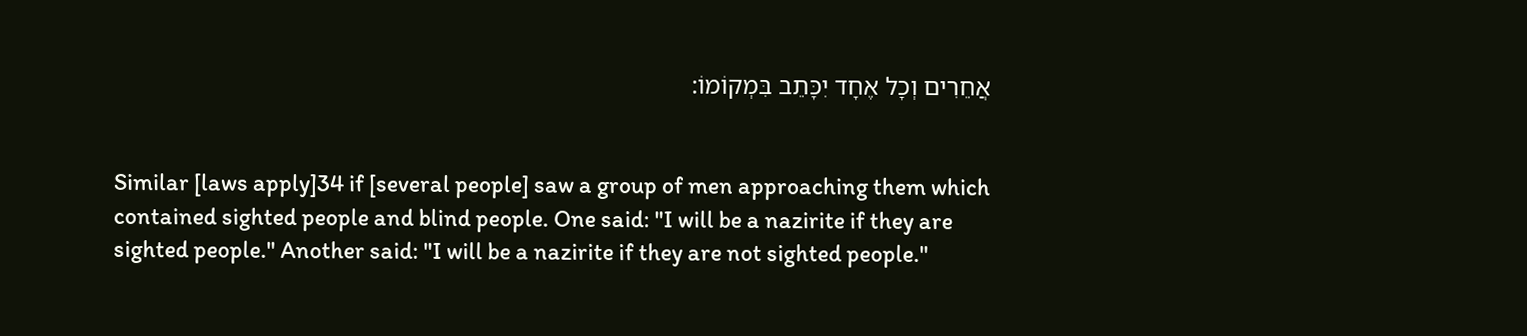אֲחֵרִים וְכָל אֶחָד יִכָּתֵב בִּמְקוֹמוֹ:


Similar [laws apply]34 if [several people] saw a group of men approaching them which contained sighted people and blind people. One said: "I will be a nazirite if they are sighted people." Another said: "I will be a nazirite if they are not sighted people."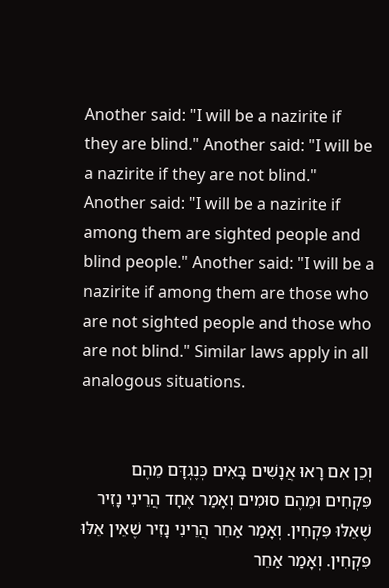Another said: "I will be a nazirite if they are blind." Another said: "I will be a nazirite if they are not blind." Another said: "I will be a nazirite if among them are sighted people and blind people." Another said: "I will be a nazirite if among them are those who are not sighted people and those who are not blind." Similar laws apply in all analogous situations.


וְכֵן אִם רָאוּ אֲנָשִׁים בָּאִים כְּנֶגְדָּם מֵהֶם פִּקְחִים וּמֵהֶם סוּמִים וְאָמַר אֶחָד הֲרֵינִי נָזִיר שֶׁאֵלּוּ פִּקְחִין. וְאָמַר אַחֵר הֲרֵינִי נָזִיר שֶׁאֵין אֵלּוּ פִּקְחִין. וְאָמַר אַחֵר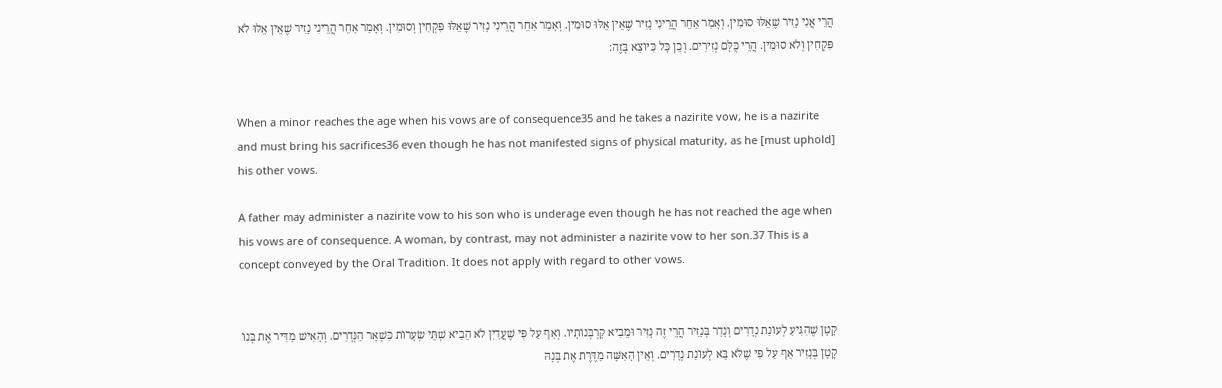הֲרֵי אֲנִי נָזִיר שֶׁאֵלּוּ סוּמִין. וְאָמַר אַחֵר הֲרֵינִי נָזִיר שֶׁאֵין אֵלּוּ סוּמִין. וְאָמַר אַחֵר הֲרֵינִי נָזִיר שֶׁאֵלּוּ פִּקְחִין וְסוּמִין. וְאָמַר אַחֵר הֲרֵינִי נָזִיר שֶׁאֵין אֵלּוּ לֹא פִּקְחִין וְלֹא סוּמִין. הֲרֵי כֻּלָּם נְזִירִים. וְכֵן כָּל כַּיּוֹצֵא בָּזֶה:


When a minor reaches the age when his vows are of consequence35 and he takes a nazirite vow, he is a nazirite and must bring his sacrifices36 even though he has not manifested signs of physical maturity, as he [must uphold] his other vows.

A father may administer a nazirite vow to his son who is underage even though he has not reached the age when his vows are of consequence. A woman, by contrast, may not administer a nazirite vow to her son.37 This is a concept conveyed by the Oral Tradition. It does not apply with regard to other vows.


קָטָן שֶׁהִגִּיעַ לְעוֹנַת נְדָרִים וְנָדַר בְּנָזִיר הֲרֵי זֶה נָזִיר וּמֵבִיא קָרְבְּנוֹתָיו. וְאַף עַל פִּי שֶׁעֲדַיִן לֹא הֵבִיא שְׁתֵּי שְׂעָרוֹת כִּשְׁאָר הַנְּדָרִים. וְהָאִישׁ מַדִּיר אֶת בְּנוֹ קָטָן בְּנָזִיר אַף עַל פִּי שֶׁלֹּא בָּא לְעוֹנַת נְדָרִים. וְאֵין הָאִשָּׁה מַדֶּרֶת אֶת בְּנָהּ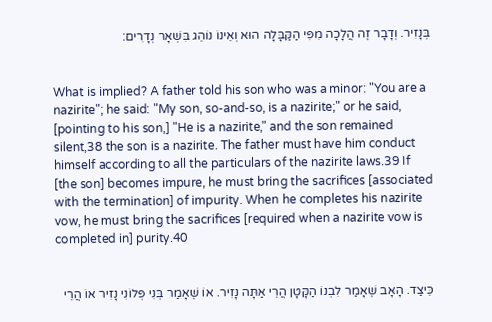בְּנָזִיר. וְדָבָר זֶה הֲלָכָה מִפִּי הַקַּבָּלָה הוּא וְאֵינוֹ נוֹהֵג בִּשְׁאָר נְדָרִים:


What is implied? A father told his son who was a minor: "You are a nazirite"; he said: "My son, so-and-so, is a nazirite;" or he said, [pointing to his son,] "He is a nazirite," and the son remained silent,38 the son is a nazirite. The father must have him conduct himself according to all the particulars of the nazirite laws.39 If [the son] becomes impure, he must bring the sacrifices [associated with the termination] of impurity. When he completes his nazirite vow, he must bring the sacrifices [required when a nazirite vow is completed in] purity.40


כֵּיצַד. הָאָב שֶׁאָמַר לִבְנוֹ הַקָּטָן הֲרֵי אַתָּה נָזִיר. אוֹ שֶׁאָמַר בְּנִי פְּלוֹנִי נָזִיר אוֹ הֲרֵי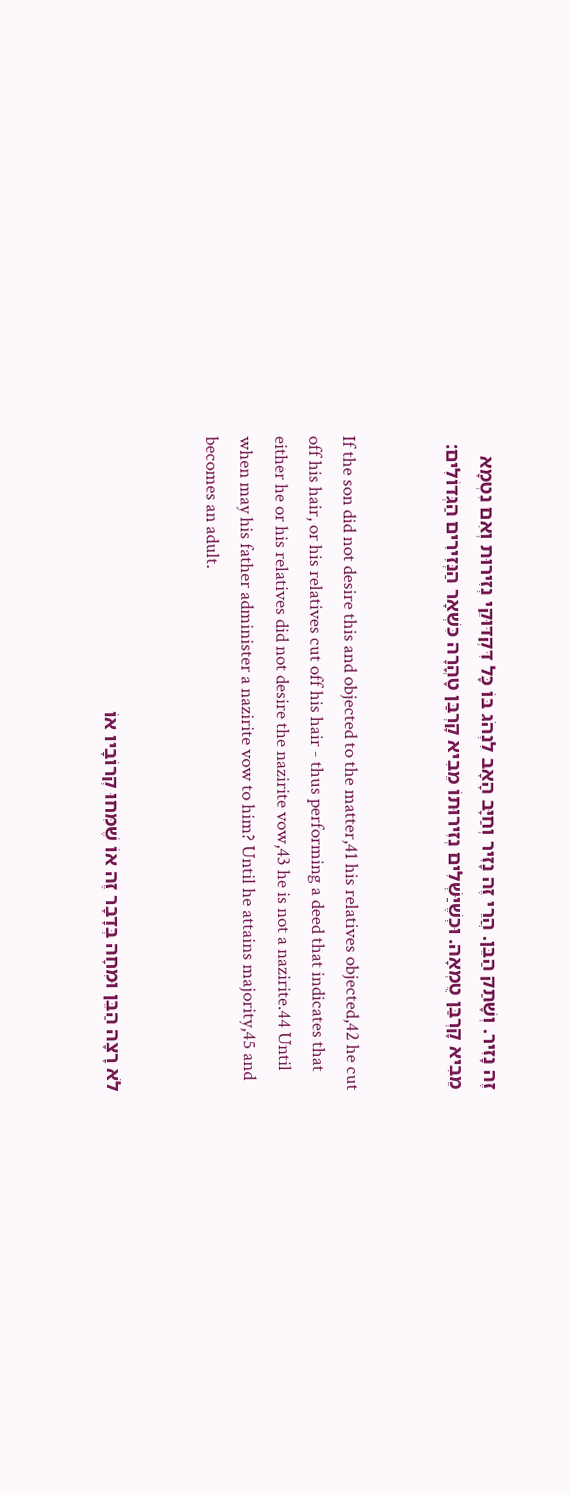זֶה נָזִיר. וְשָׁתַק הַבֵּן. הֲרֵי זֶה נָזִיר וְחַיָּב הָאָב לִנְהֹג בּוֹ כָּל דִּקְדּוּקֵי נְזִירוּת וְאִם נִטְמָא מֵבִיא קָרְבַּן טֻמְאָה. וּכְשֶׁיַּשְׁלִים נְזִירוּתוֹ מֵבִיא קָרְבַּן טָהֳרָה כִּשְׁאָר הַנְּזִירִים הַגְּדוֹלִים:


If the son did not desire this and objected to the matter,41 his relatives objected,42 he cut off his hair, or his relatives cut off his hair - thus performing a deed that indicates that either he or his relatives did not desire the nazirite vow,43 he is not a nazirite.44 Until when may his father administer a nazirite vow to him? Until he attains majority,45 and becomes an adult.


לֹא רָצָה הַבֵּן וּמִחָה בְּדָבָר זֶה אוֹ שֶׁמִּחוּ קְרוֹבָיו אוֹ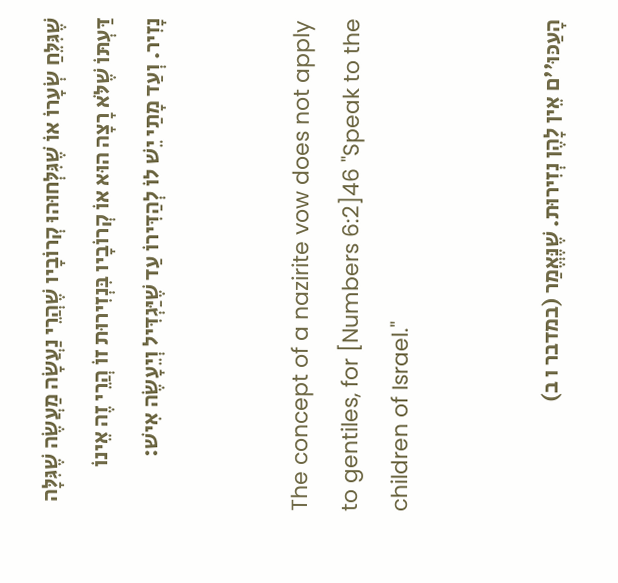שֶׁגִּלֵּחַ שְׂעָרוֹ אוֹ שֶׁגִּלְּחוּהוּ קְרוֹבָיו שֶׁהֲרֵי נַעֲשָׂה מַעֲשֶׂה שֶׁגִּלָּה דַּעְתּוֹ שֶׁלֹּא רָצָה הוּא אוֹ קְרוֹבָיו בִּנְזִירוּת זוֹ הֲרֵי זֶה אֵינוֹ נָזִיר. וְעַד מָתַי יֵשׁ לוֹ לְהַדִּירוֹ עַד שֶׁיַּגְדִּיל וְיֵעָשֶׂה אִישׁ:


The concept of a nazirite vow does not apply to gentiles, for [Numbers 6:2]46 "Speak to the children of Israel."


הָעַכּוּ''ם אֵין לָהֶן נְזִירוּת. שֶׁנֶּאֱמַר (במדבר ו ב)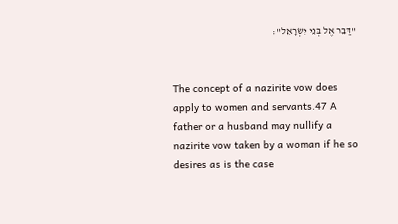"דַּבֵּר אֶל בְּנֵי יִשְׂרָאֵל":


The concept of a nazirite vow does apply to women and servants.47 A father or a husband may nullify a nazirite vow taken by a woman if he so desires as is the case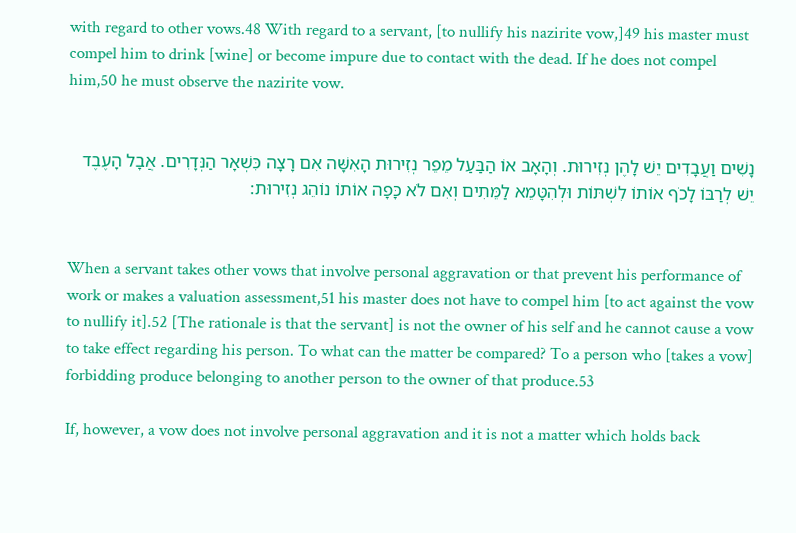with regard to other vows.48 With regard to a servant, [to nullify his nazirite vow,]49 his master must compel him to drink [wine] or become impure due to contact with the dead. If he does not compel him,50 he must observe the nazirite vow.


נָשִׁים וַעֲבָדִים יֵשׁ לָהֶן נְזִירוּת. וְהָאָב אוֹ הַבַּעַל מֵפֵר נְזִירוּת הָאִשָּׁה אִם רָצָה כִּשְׁאָר הַנְּדָרִים. אֲבָל הָעֶבֶד יֵשׁ לְרַבּוֹ לָכֹף אוֹתוֹ לִשְׁתּוֹת וּלְהִטָּמֵא לַמֵּתִים וְאִם לֹא כָּפָה אוֹתוֹ נוֹהֵג נְזִירוּת:


When a servant takes other vows that involve personal aggravation or that prevent his performance of work or makes a valuation assessment,51 his master does not have to compel him [to act against the vow to nullify it].52 [The rationale is that the servant] is not the owner of his self and he cannot cause a vow to take effect regarding his person. To what can the matter be compared? To a person who [takes a vow] forbidding produce belonging to another person to the owner of that produce.53

If, however, a vow does not involve personal aggravation and it is not a matter which holds back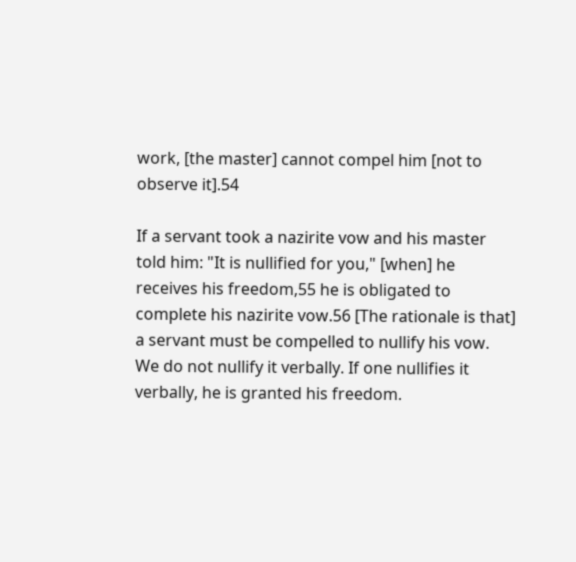work, [the master] cannot compel him [not to observe it].54

If a servant took a nazirite vow and his master told him: "It is nullified for you," [when] he receives his freedom,55 he is obligated to complete his nazirite vow.56 [The rationale is that] a servant must be compelled to nullify his vow. We do not nullify it verbally. If one nullifies it verbally, he is granted his freedom.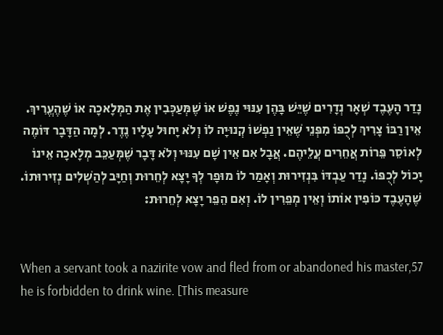נָדַר הָעֶבֶד שְׁאָר נְדָרִים שֶׁיֵּשׁ בָּהֶן עִנּוּי נֶפֶשׁ אוֹ שֶׁמְּעַכְּבִין אֶת הַמְּלָאכָה אוֹ שֶׁהֶעֱרִיךְ. אֵין רַבּוֹ צָרִיךְ לְכֻפּוֹ מִפְּנֵי שֶׁאֵין נַפְשׁוֹ קְנוּיָה לוֹ וְלֹא יָחוּל עָלָיו נֶדֶר. לְמָה הַדָּבָר דּוֹמֶה לְאוֹסֵר פֵּרוֹת אֲחֵרִים עֲלֵיהֶם. אֲבָל אִם אֵין שָׁם עִנּוּי וְלֹא דָּבָר שֶׁמְּעַכֵּב מְלָאכָה אֵינוֹ יָכוֹל לְכֻפּוֹ. נָדַר עַבְדּוֹ בִּנְזִירוּת וְאָמַר לוֹ מוּפָר לְךָ יָצָא לְחֵרוּת וְחַיָּב לְהַשְׁלִים נְזִירוּתוֹ. שֶׁהָעֶבֶד כּוֹפִין אוֹתוֹ וְאֵין מְפֵרִין לוֹ. וְאִם הֵפֵר יָצָא לְחֵרוּת:


When a servant took a nazirite vow and fled from or abandoned his master,57 he is forbidden to drink wine. [This measure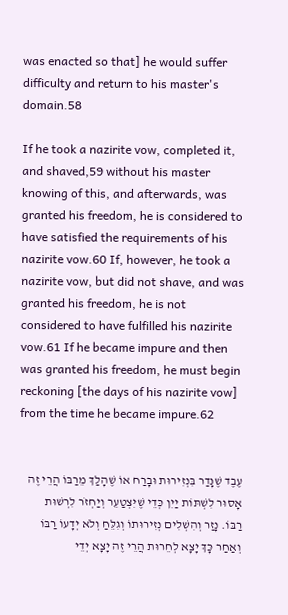was enacted so that] he would suffer difficulty and return to his master's domain.58

If he took a nazirite vow, completed it, and shaved,59 without his master knowing of this, and afterwards, was granted his freedom, he is considered to have satisfied the requirements of his nazirite vow.60 If, however, he took a nazirite vow, but did not shave, and was granted his freedom, he is not considered to have fulfilled his nazirite vow.61 If he became impure and then was granted his freedom, he must begin reckoning [the days of his nazirite vow] from the time he became impure.62


עֶבֶד שֶׁנָּדַר בִּנְזִירוּת וּבָרַח אוֹ שֶׁהָלַךְ מֵרַבּוֹ הֲרֵי זֶה אָסוּר לִשְׁתּוֹת יַיִן כְּדֵי שֶׁיִּצְטַעֵר וְיַחְזֹר לִרְשׁוּת רַבּוֹ. נָזַר וְהִשְׁלִים נְזִירוּתוֹ וְגִלֵּחַ וְלֹא יְדָעוֹ רַבּוֹ וְאַחַר כָּךְ יָצָא לְחֵרוּת הֲרֵי זֶה יָצָא יְדֵי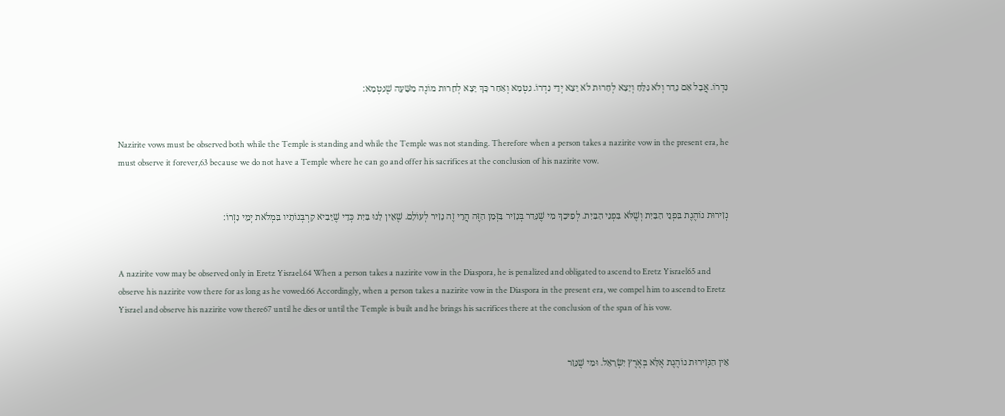נִדְרוֹ. אֲבָל אִם נָדַר וְלֹא גִּלֵּחַ וְיָצָא לְחֵרוּת לֹא יָצָא יְדֵי נִדְרוֹ. נִטְמָא וְאַחַר כָּךְ יָצָא לְחֵרוּת מוֹנֶה מִשָּׁעָה שֶׁנִּטְמָא:


Nazirite vows must be observed both while the Temple is standing and while the Temple was not standing. Therefore when a person takes a nazirite vow in the present era, he must observe it forever,63 because we do not have a Temple where he can go and offer his sacrifices at the conclusion of his nazirite vow.


נְזִירוּת נוֹהֶגֶת בִּפְנֵי הַבַּיִת וְשֶׁלֹּא בִּפְנֵי הַבַּיִת. לְפִיכָךְ מִי שֶׁנָּדַר בְּנָזִיר בַּזְּמַן הַזֶּה הֲרֵי זֶה נָזִיר לְעוֹלָם. שֶׁאֵין לָנוּ בַּיִת כְּדֵי שֶׁיָּבִיא קָרְבְּנוֹתָיו בִּמְלֹאת יְמֵי נִזְרוֹ:


A nazirite vow may be observed only in Eretz Yisrael.64 When a person takes a nazirite vow in the Diaspora, he is penalized and obligated to ascend to Eretz Yisrael65 and observe his nazirite vow there for as long as he vowed.66 Accordingly, when a person takes a nazirite vow in the Diaspora in the present era, we compel him to ascend to Eretz Yisrael and observe his nazirite vow there67 until he dies or until the Temple is built and he brings his sacrifices there at the conclusion of the span of his vow.


אֵין הַנְּזִירוּת נוֹהֶגֶת אֶלָּא בְּאֶרֶץ יִשְׂרָאֵל. וּמִי שֶׁנָּזַר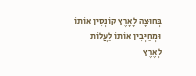בְּחוּצָה לָאָרֶץ קוֹנְסִין אוֹתוֹ וּמְחַיְּבִין אוֹתוֹ לַעֲלוֹת לְאֶרֶץ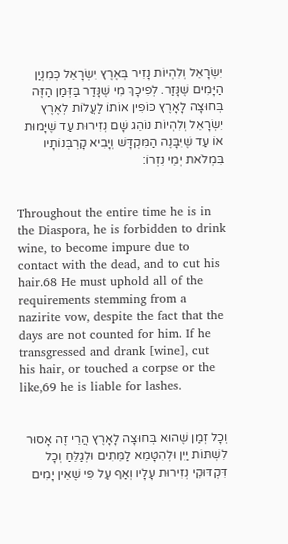יִשְׂרָאֵל וְלִהְיוֹת נָזִיר בְּאֶרֶץ יִשְׂרָאֵל כְּמִנְיַן הַיָּמִים שֶׁנָּזַר. לְפִיכָךְ מִי שֶׁנָּדַר בַּזְּמַן הַזֶּה בְּחוּצָה לָאָרֶץ כּוֹפִין אוֹתוֹ לַעֲלוֹת לְאֶרֶץ יִשְׂרָאֵל וְלִהְיוֹת נוֹהֵג שָׁם נְזִירוּת עַד שֶׁיָּמוּת אוֹ עַד שֶׁיִּבָּנֶה הַמִּקְדָּשׁ וְיָבִיא קָרְבְּנוֹתָיו בִּמְלֹאת יְמֵי נִזְרוֹ:


Throughout the entire time he is in the Diaspora, he is forbidden to drink wine, to become impure due to contact with the dead, and to cut his hair.68 He must uphold all of the requirements stemming from a nazirite vow, despite the fact that the days are not counted for him. If he transgressed and drank [wine], cut his hair, or touched a corpse or the like,69 he is liable for lashes.


וְכָל זְמַן שֶׁהוּא בְּחוּצָה לָאָרֶץ הֲרֵי זֶה אָסוּר לִשְׁתּוֹת יַיִן וּלְהִטָּמֵא לַמֵּתִים וּלְגַלֵּחַ וְכָל דִּקְדּוּקֵי נְזִירוּת עָלָיו וְאַף עַל פִּי שֶׁאֵין יָמִים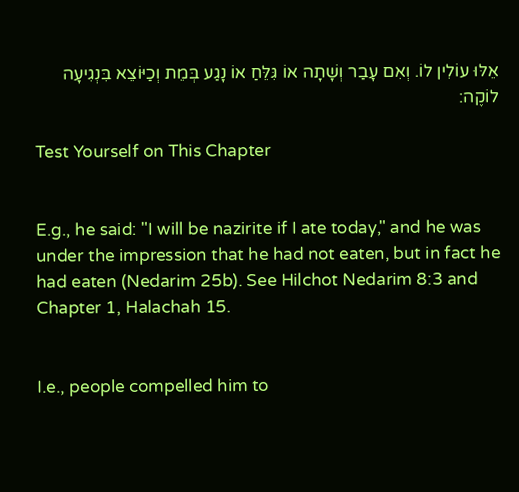אֵלּוּ עוֹלִין לוֹ. וְאִם עָבַר וְשָׁתָה אוֹ גִּלֵּחַ אוֹ נָגַע בְּמֵת וְכַיּוֹצֵא בִּנְגִיעָה לוֹקֶה:

Test Yourself on This Chapter


E.g., he said: "I will be nazirite if I ate today," and he was under the impression that he had not eaten, but in fact he had eaten (Nedarim 25b). See Hilchot Nedarim 8:3 and Chapter 1, Halachah 15.


I.e., people compelled him to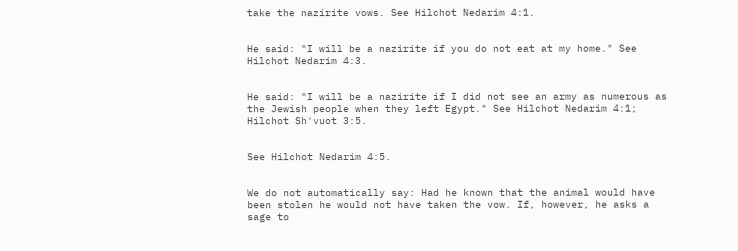take the nazirite vows. See Hilchot Nedarim 4:1.


He said: "I will be a nazirite if you do not eat at my home." See Hilchot Nedarim 4:3.


He said: "I will be a nazirite if I did not see an army as numerous as the Jewish people when they left Egypt." See Hilchot Nedarim 4:1; Hilchot Sh'vuot 3:5.


See Hilchot Nedarim 4:5.


We do not automatically say: Had he known that the animal would have been stolen he would not have taken the vow. If, however, he asks a sage to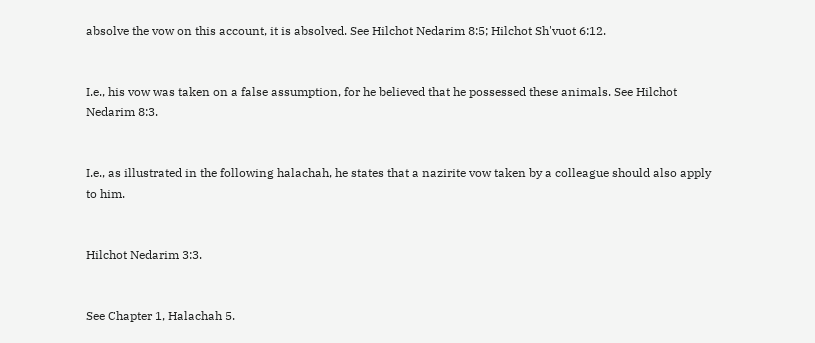absolve the vow on this account, it is absolved. See Hilchot Nedarim 8:5; Hilchot Sh'vuot 6:12.


I.e., his vow was taken on a false assumption, for he believed that he possessed these animals. See Hilchot Nedarim 8:3.


I.e., as illustrated in the following halachah, he states that a nazirite vow taken by a colleague should also apply to him.


Hilchot Nedarim 3:3.


See Chapter 1, Halachah 5.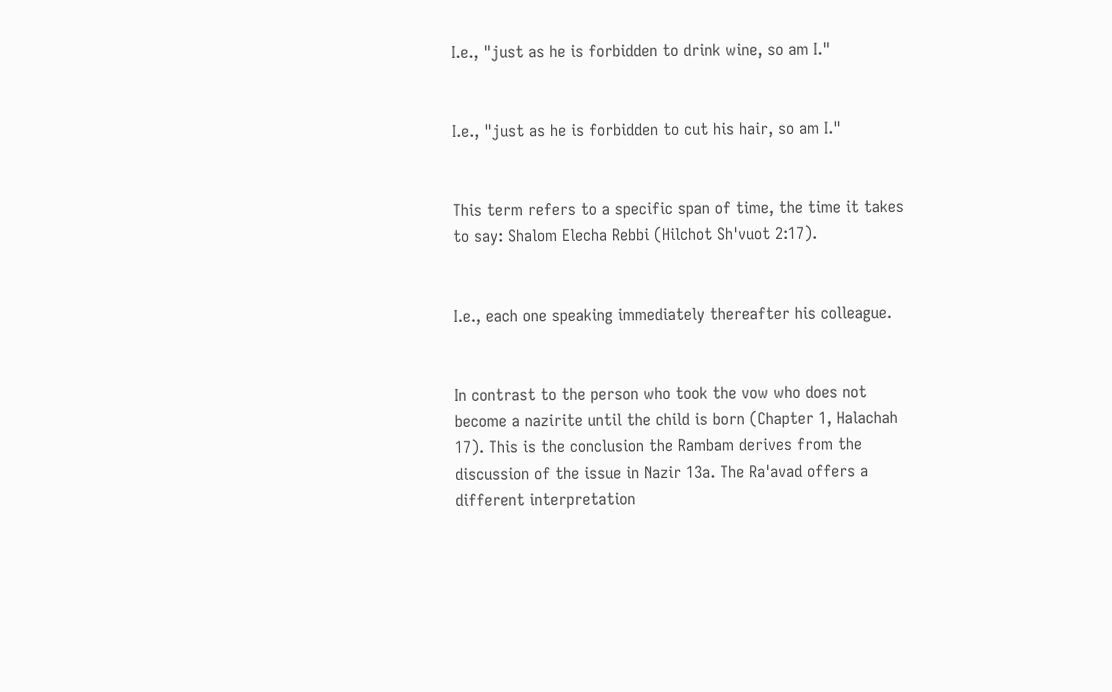I.e., "just as he is forbidden to drink wine, so am I."


I.e., "just as he is forbidden to cut his hair, so am I."


This term refers to a specific span of time, the time it takes to say: Shalom Elecha Rebbi (Hilchot Sh'vuot 2:17).


I.e., each one speaking immediately thereafter his colleague.


In contrast to the person who took the vow who does not become a nazirite until the child is born (Chapter 1, Halachah 17). This is the conclusion the Rambam derives from the discussion of the issue in Nazir 13a. The Ra'avad offers a different interpretation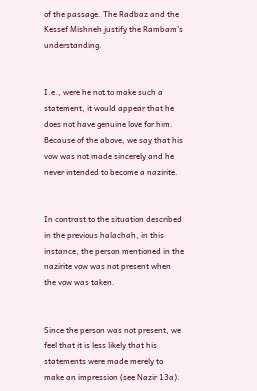of the passage. The Radbaz and the Kessef Mishneh justify the Rambam's understanding.


I.e., were he not to make such a statement, it would appear that he does not have genuine love for him. Because of the above, we say that his vow was not made sincerely and he never intended to become a nazirite.


In contrast to the situation described in the previous halachah, in this instance, the person mentioned in the nazirite vow was not present when the vow was taken.


Since the person was not present, we feel that it is less likely that his statements were made merely to make an impression (see Nazir 13a).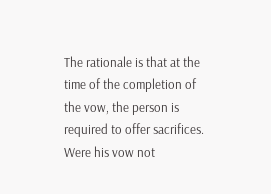The rationale is that at the time of the completion of the vow, the person is required to offer sacrifices. Were his vow not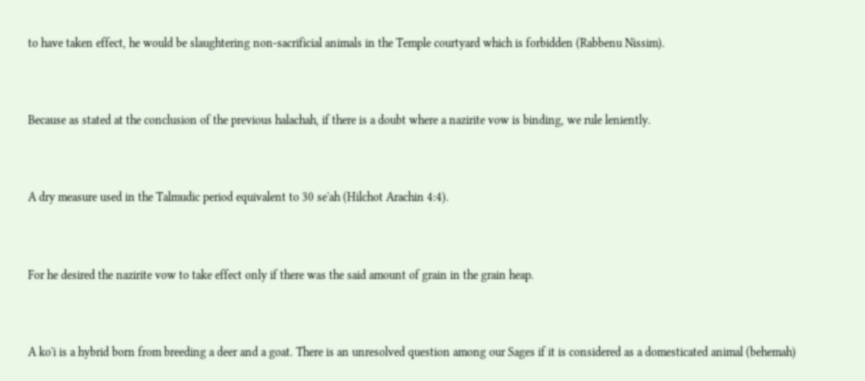to have taken effect, he would be slaughtering non-sacrificial animals in the Temple courtyard which is forbidden (Rabbenu Nissim).


Because as stated at the conclusion of the previous halachah, if there is a doubt where a nazirite vow is binding, we rule leniently.


A dry measure used in the Talmudic period equivalent to 30 se'ah (Hilchot Arachin 4:4).


For he desired the nazirite vow to take effect only if there was the said amount of grain in the grain heap.


A ko'i is a hybrid born from breeding a deer and a goat. There is an unresolved question among our Sages if it is considered as a domesticated animal (behemah)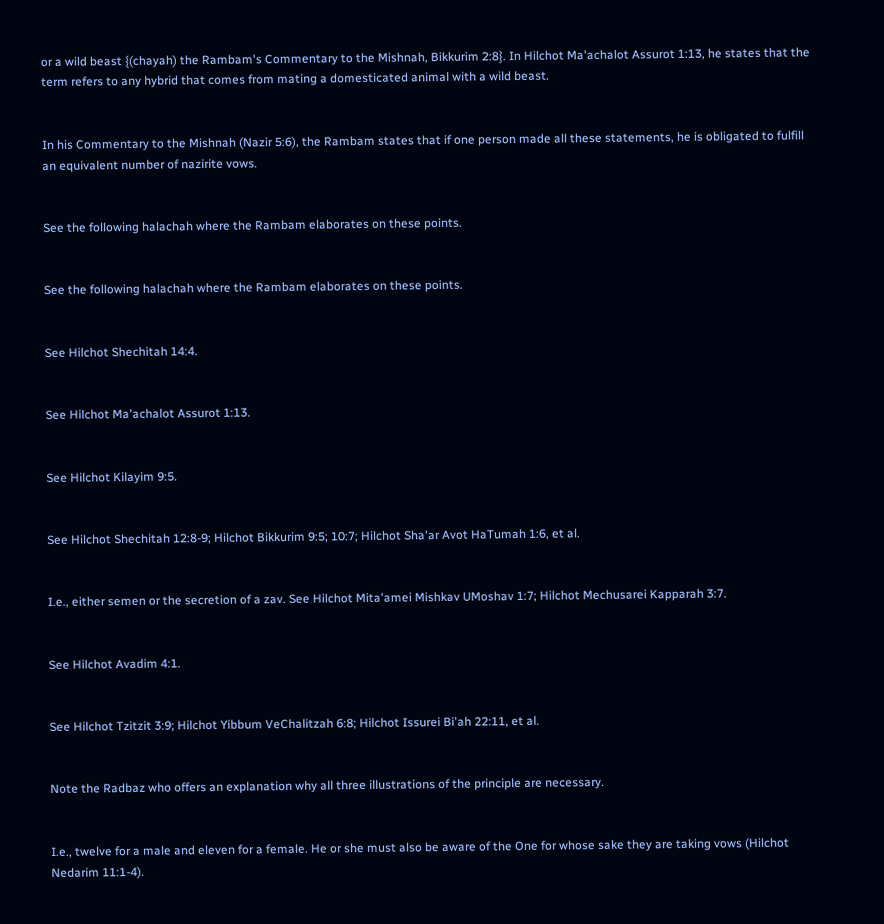or a wild beast {(chayah) the Rambam's Commentary to the Mishnah, Bikkurim 2:8}. In Hilchot Ma'achalot Assurot 1:13, he states that the term refers to any hybrid that comes from mating a domesticated animal with a wild beast.


In his Commentary to the Mishnah (Nazir 5:6), the Rambam states that if one person made all these statements, he is obligated to fulfill an equivalent number of nazirite vows.


See the following halachah where the Rambam elaborates on these points.


See the following halachah where the Rambam elaborates on these points.


See Hilchot Shechitah 14:4.


See Hilchot Ma'achalot Assurot 1:13.


See Hilchot Kilayim 9:5.


See Hilchot Shechitah 12:8-9; Hilchot Bikkurim 9:5; 10:7; Hilchot Sha'ar Avot HaTumah 1:6, et al.


I.e., either semen or the secretion of a zav. See Hilchot Mita'amei Mishkav UMoshav 1:7; Hilchot Mechusarei Kapparah 3:7.


See Hilchot Avadim 4:1.


See Hilchot Tzitzit 3:9; Hilchot Yibbum VeChalitzah 6:8; Hilchot Issurei Bi'ah 22:11, et al.


Note the Radbaz who offers an explanation why all three illustrations of the principle are necessary.


I.e., twelve for a male and eleven for a female. He or she must also be aware of the One for whose sake they are taking vows (Hilchot Nedarim 11:1-4).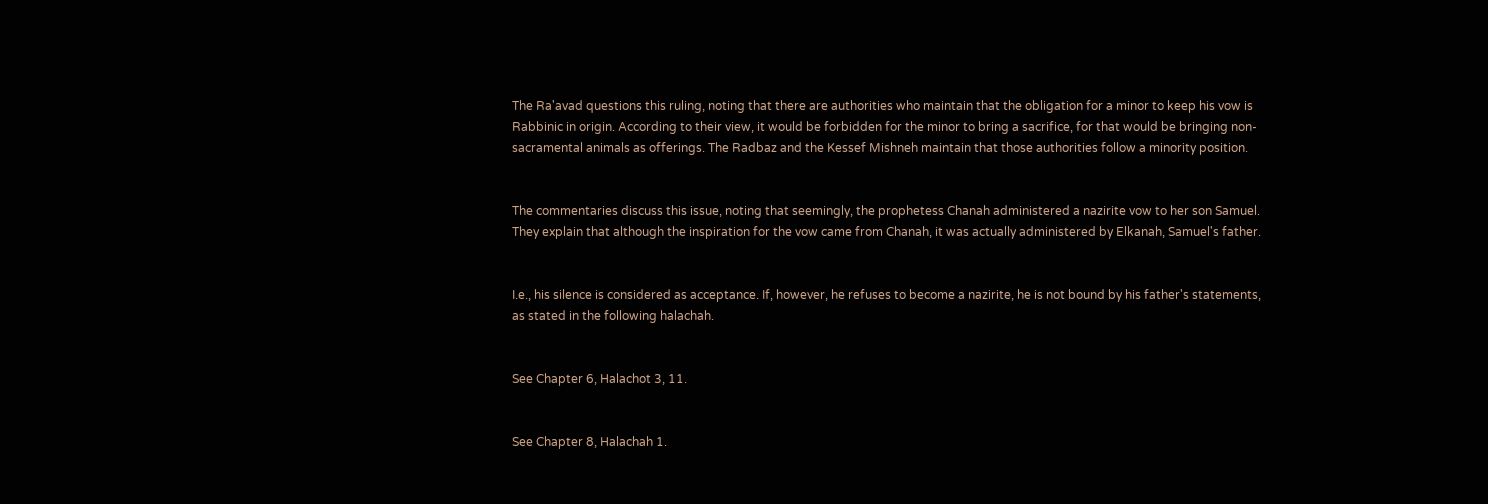The Ra'avad questions this ruling, noting that there are authorities who maintain that the obligation for a minor to keep his vow is Rabbinic in origin. According to their view, it would be forbidden for the minor to bring a sacrifice, for that would be bringing non-sacramental animals as offerings. The Radbaz and the Kessef Mishneh maintain that those authorities follow a minority position.


The commentaries discuss this issue, noting that seemingly, the prophetess Chanah administered a nazirite vow to her son Samuel. They explain that although the inspiration for the vow came from Chanah, it was actually administered by Elkanah, Samuel's father.


I.e., his silence is considered as acceptance. If, however, he refuses to become a nazirite, he is not bound by his father's statements, as stated in the following halachah.


See Chapter 6, Halachot 3, 11.


See Chapter 8, Halachah 1.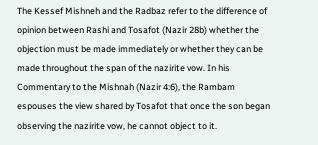The Kessef Mishneh and the Radbaz refer to the difference of opinion between Rashi and Tosafot (Nazir 28b) whether the objection must be made immediately or whether they can be made throughout the span of the nazirite vow. In his Commentary to the Mishnah (Nazir 4:6), the Rambam espouses the view shared by Tosafot that once the son began observing the nazirite vow, he cannot object to it.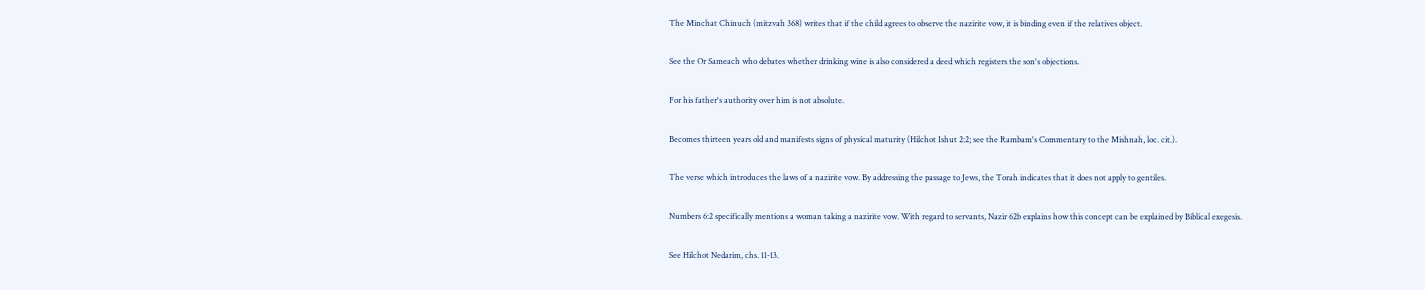The Minchat Chinuch (mitzvah 368) writes that if the child agrees to observe the nazirite vow, it is binding even if the relatives object.


See the Or Sameach who debates whether drinking wine is also considered a deed which registers the son's objections.


For his father's authority over him is not absolute.


Becomes thirteen years old and manifests signs of physical maturity (Hilchot Ishut 2:2; see the Rambam's Commentary to the Mishnah, loc. cit.).


The verse which introduces the laws of a nazirite vow. By addressing the passage to Jews, the Torah indicates that it does not apply to gentiles.


Numbers 6:2 specifically mentions a woman taking a nazirite vow. With regard to servants, Nazir 62b explains how this concept can be explained by Biblical exegesis.


See Hilchot Nedarim, chs. 11-13.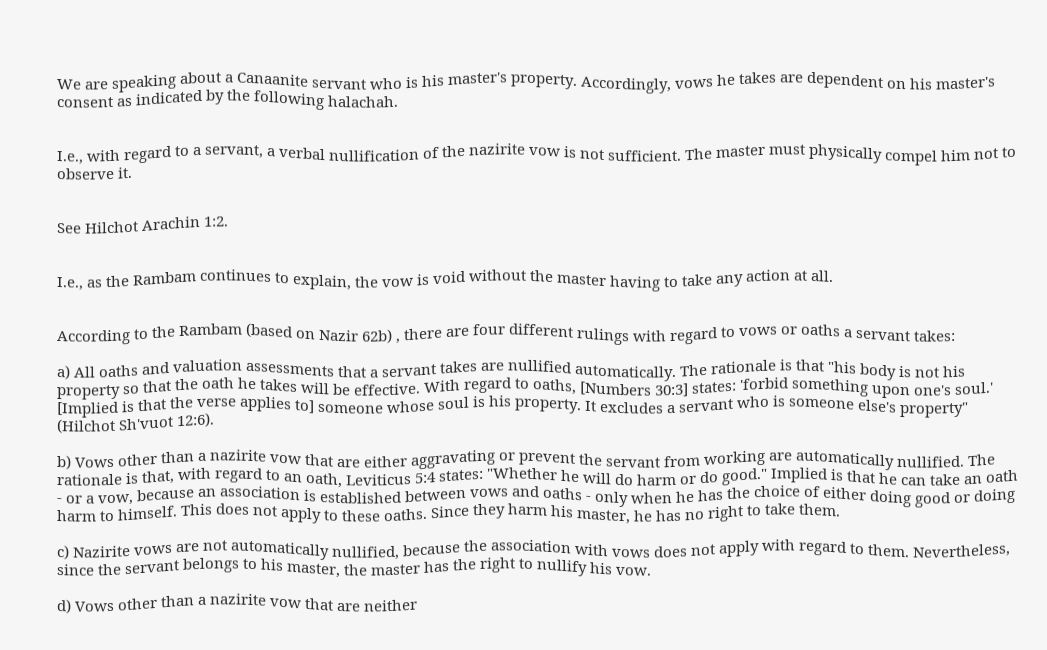We are speaking about a Canaanite servant who is his master's property. Accordingly, vows he takes are dependent on his master's consent as indicated by the following halachah.


I.e., with regard to a servant, a verbal nullification of the nazirite vow is not sufficient. The master must physically compel him not to observe it.


See Hilchot Arachin 1:2.


I.e., as the Rambam continues to explain, the vow is void without the master having to take any action at all.


According to the Rambam (based on Nazir 62b) , there are four different rulings with regard to vows or oaths a servant takes:

a) All oaths and valuation assessments that a servant takes are nullified automatically. The rationale is that "his body is not his property so that the oath he takes will be effective. With regard to oaths, [Numbers 30:3] states: 'forbid something upon one's soul.' [Implied is that the verse applies to] someone whose soul is his property. It excludes a servant who is someone else's property" (Hilchot Sh'vuot 12:6).

b) Vows other than a nazirite vow that are either aggravating or prevent the servant from working are automatically nullified. The rationale is that, with regard to an oath, Leviticus 5:4 states: "Whether he will do harm or do good." Implied is that he can take an oath - or a vow, because an association is established between vows and oaths - only when he has the choice of either doing good or doing harm to himself. This does not apply to these oaths. Since they harm his master, he has no right to take them.

c) Nazirite vows are not automatically nullified, because the association with vows does not apply with regard to them. Nevertheless, since the servant belongs to his master, the master has the right to nullify his vow.

d) Vows other than a nazirite vow that are neither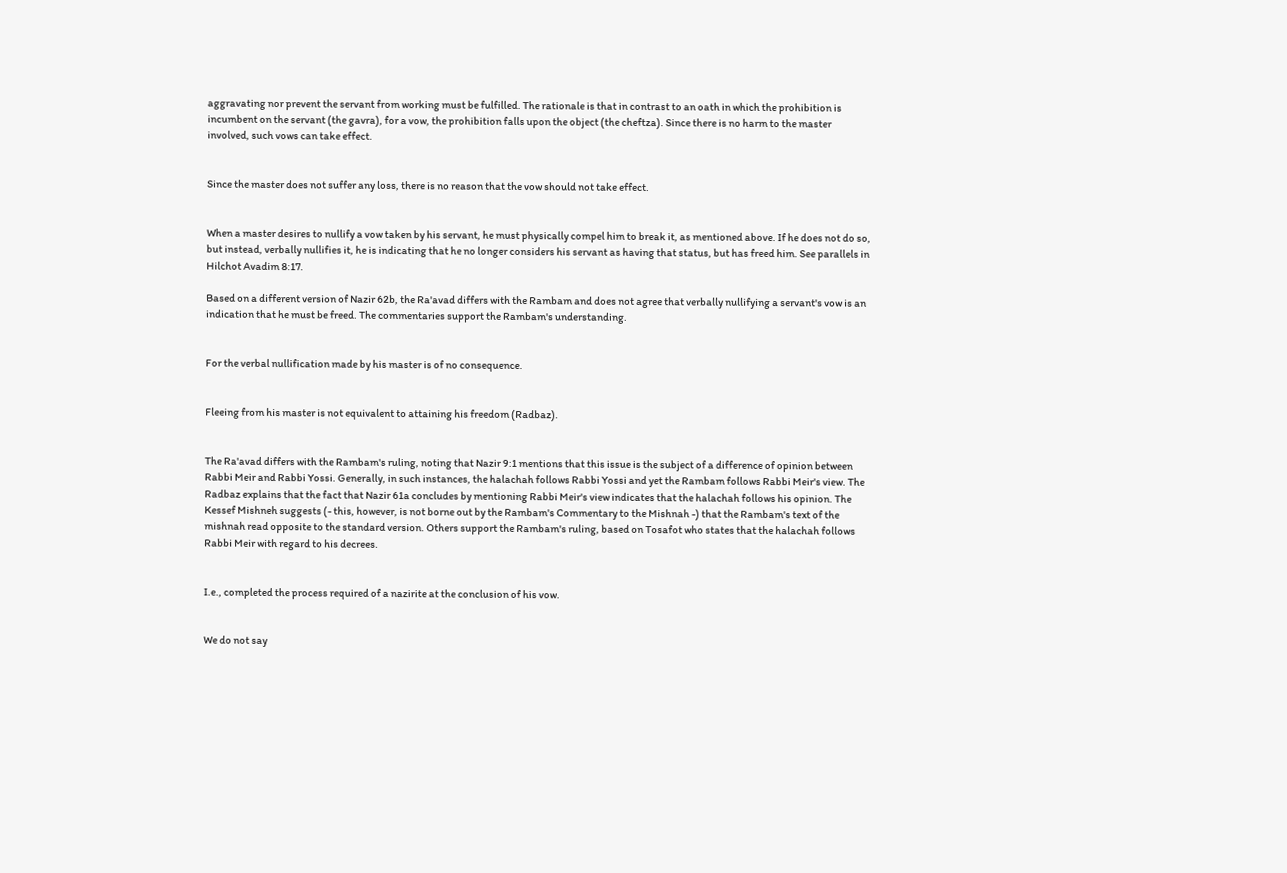aggravating nor prevent the servant from working must be fulfilled. The rationale is that in contrast to an oath in which the prohibition is incumbent on the servant (the gavra), for a vow, the prohibition falls upon the object (the cheftza). Since there is no harm to the master involved, such vows can take effect.


Since the master does not suffer any loss, there is no reason that the vow should not take effect.


When a master desires to nullify a vow taken by his servant, he must physically compel him to break it, as mentioned above. If he does not do so, but instead, verbally nullifies it, he is indicating that he no longer considers his servant as having that status, but has freed him. See parallels in Hilchot Avadim 8:17.

Based on a different version of Nazir 62b, the Ra'avad differs with the Rambam and does not agree that verbally nullifying a servant's vow is an indication that he must be freed. The commentaries support the Rambam's understanding.


For the verbal nullification made by his master is of no consequence.


Fleeing from his master is not equivalent to attaining his freedom (Radbaz).


The Ra'avad differs with the Rambam's ruling, noting that Nazir 9:1 mentions that this issue is the subject of a difference of opinion between Rabbi Meir and Rabbi Yossi. Generally, in such instances, the halachah follows Rabbi Yossi and yet the Rambam follows Rabbi Meir's view. The Radbaz explains that the fact that Nazir 61a concludes by mentioning Rabbi Meir's view indicates that the halachah follows his opinion. The Kessef Mishneh suggests (- this, however, is not borne out by the Rambam's Commentary to the Mishnah -) that the Rambam's text of the mishnah read opposite to the standard version. Others support the Rambam's ruling, based on Tosafot who states that the halachah follows Rabbi Meir with regard to his decrees.


I.e., completed the process required of a nazirite at the conclusion of his vow.


We do not say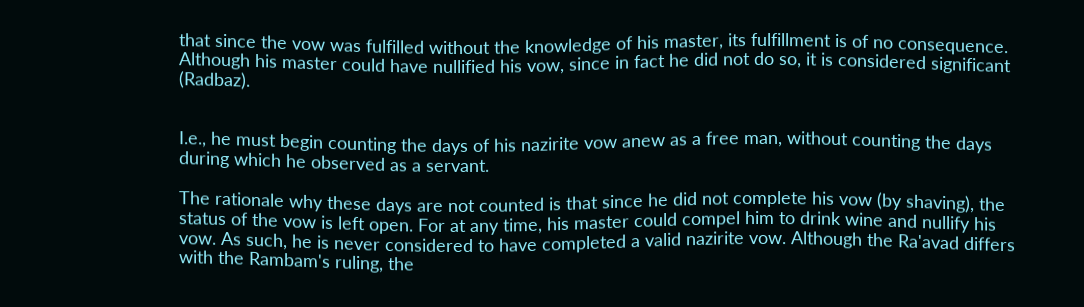that since the vow was fulfilled without the knowledge of his master, its fulfillment is of no consequence. Although his master could have nullified his vow, since in fact he did not do so, it is considered significant (Radbaz).


I.e., he must begin counting the days of his nazirite vow anew as a free man, without counting the days during which he observed as a servant.

The rationale why these days are not counted is that since he did not complete his vow (by shaving), the status of the vow is left open. For at any time, his master could compel him to drink wine and nullify his vow. As such, he is never considered to have completed a valid nazirite vow. Although the Ra'avad differs with the Rambam's ruling, the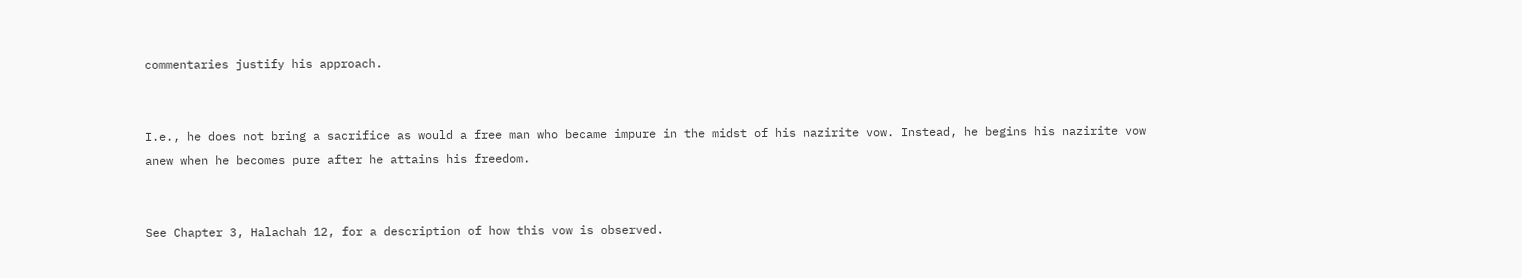commentaries justify his approach.


I.e., he does not bring a sacrifice as would a free man who became impure in the midst of his nazirite vow. Instead, he begins his nazirite vow anew when he becomes pure after he attains his freedom.


See Chapter 3, Halachah 12, for a description of how this vow is observed.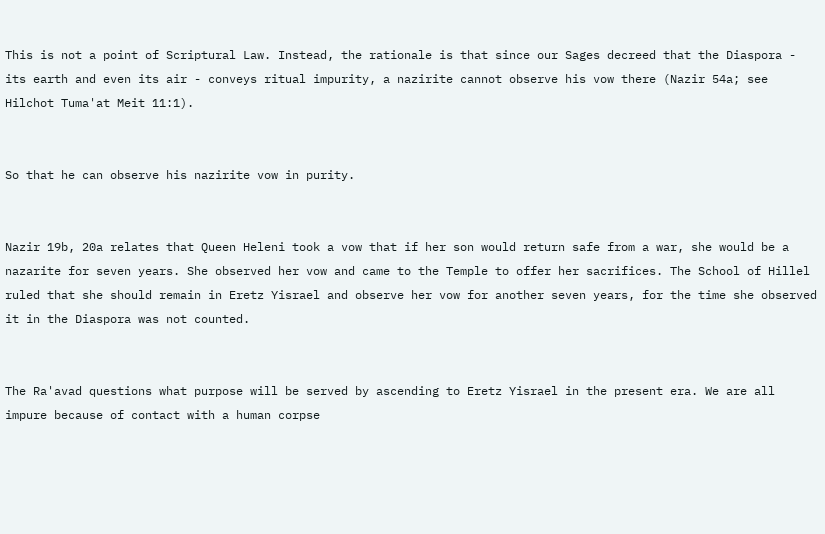This is not a point of Scriptural Law. Instead, the rationale is that since our Sages decreed that the Diaspora - its earth and even its air - conveys ritual impurity, a nazirite cannot observe his vow there (Nazir 54a; see Hilchot Tuma'at Meit 11:1).


So that he can observe his nazirite vow in purity.


Nazir 19b, 20a relates that Queen Heleni took a vow that if her son would return safe from a war, she would be a nazarite for seven years. She observed her vow and came to the Temple to offer her sacrifices. The School of Hillel ruled that she should remain in Eretz Yisrael and observe her vow for another seven years, for the time she observed it in the Diaspora was not counted.


The Ra'avad questions what purpose will be served by ascending to Eretz Yisrael in the present era. We are all impure because of contact with a human corpse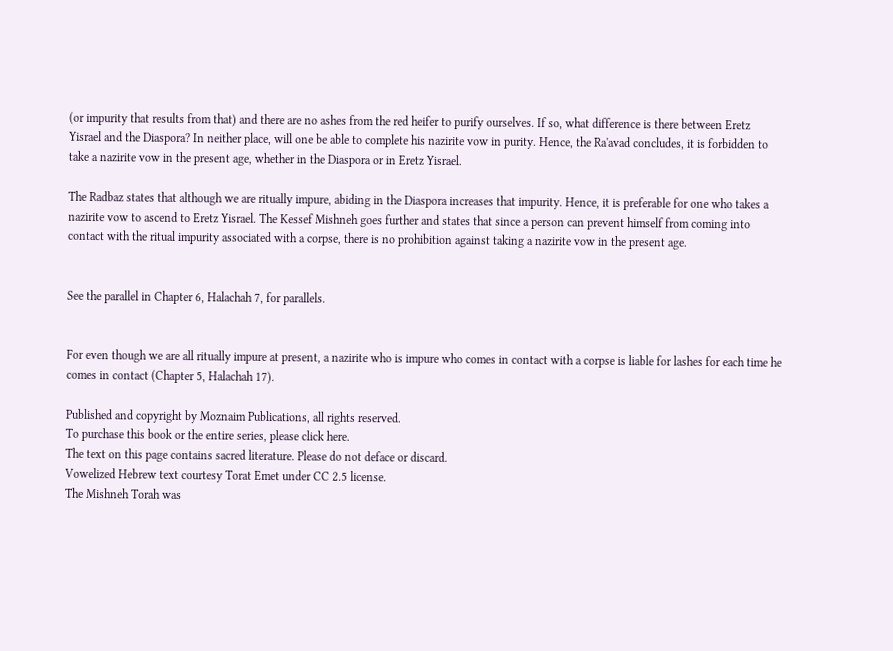(or impurity that results from that) and there are no ashes from the red heifer to purify ourselves. If so, what difference is there between Eretz Yisrael and the Diaspora? In neither place, will one be able to complete his nazirite vow in purity. Hence, the Ra'avad concludes, it is forbidden to take a nazirite vow in the present age, whether in the Diaspora or in Eretz Yisrael.

The Radbaz states that although we are ritually impure, abiding in the Diaspora increases that impurity. Hence, it is preferable for one who takes a nazirite vow to ascend to Eretz Yisrael. The Kessef Mishneh goes further and states that since a person can prevent himself from coming into contact with the ritual impurity associated with a corpse, there is no prohibition against taking a nazirite vow in the present age.


See the parallel in Chapter 6, Halachah 7, for parallels.


For even though we are all ritually impure at present, a nazirite who is impure who comes in contact with a corpse is liable for lashes for each time he comes in contact (Chapter 5, Halachah 17).

Published and copyright by Moznaim Publications, all rights reserved.
To purchase this book or the entire series, please click here.
The text on this page contains sacred literature. Please do not deface or discard.
Vowelized Hebrew text courtesy Torat Emet under CC 2.5 license.
The Mishneh Torah was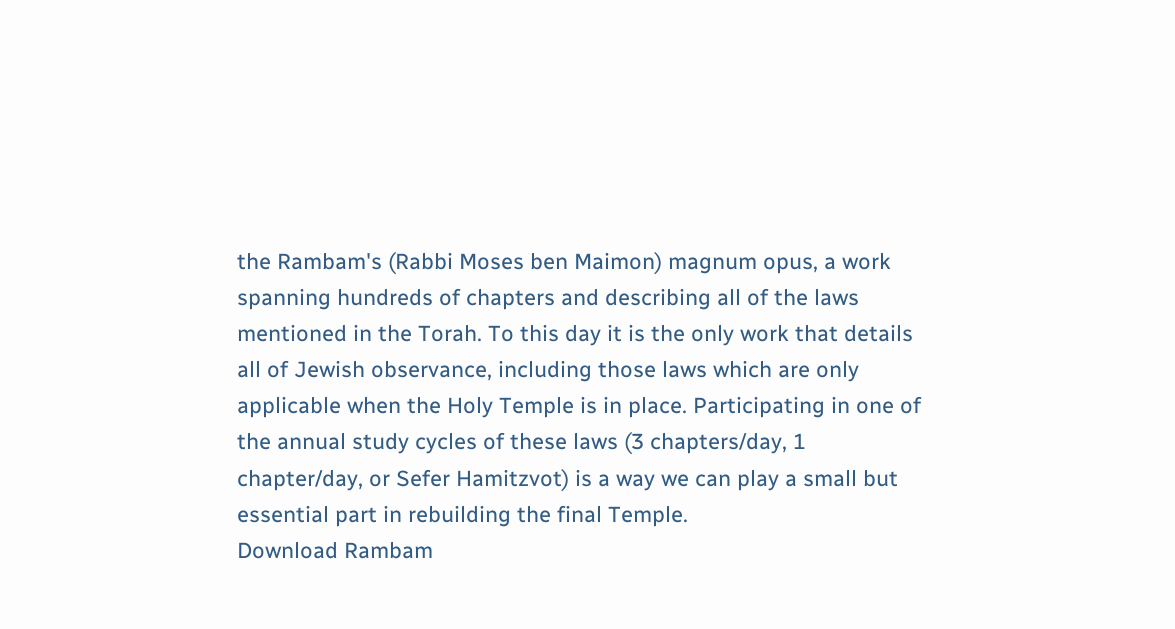the Rambam's (Rabbi Moses ben Maimon) magnum opus, a work spanning hundreds of chapters and describing all of the laws mentioned in the Torah. To this day it is the only work that details all of Jewish observance, including those laws which are only applicable when the Holy Temple is in place. Participating in one of the annual study cycles of these laws (3 chapters/day, 1 chapter/day, or Sefer Hamitzvot) is a way we can play a small but essential part in rebuilding the final Temple.
Download Rambam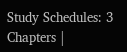Study Schedules: 3 Chapters |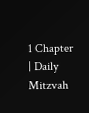1 Chapter | Daily Mitzvah